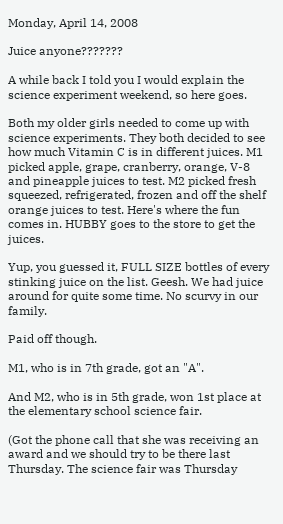Monday, April 14, 2008

Juice anyone???????

A while back I told you I would explain the science experiment weekend, so here goes.

Both my older girls needed to come up with science experiments. They both decided to see how much Vitamin C is in different juices. M1 picked apple, grape, cranberry, orange, V-8 and pineapple juices to test. M2 picked fresh squeezed, refrigerated, frozen and off the shelf orange juices to test. Here's where the fun comes in. HUBBY goes to the store to get the juices.

Yup, you guessed it, FULL SIZE bottles of every stinking juice on the list. Geesh. We had juice around for quite some time. No scurvy in our family.

Paid off though.

M1, who is in 7th grade, got an "A".

And M2, who is in 5th grade, won 1st place at the elementary school science fair.

(Got the phone call that she was receiving an award and we should try to be there last Thursday. The science fair was Thursday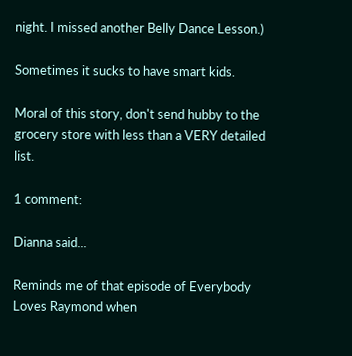night. I missed another Belly Dance Lesson.)

Sometimes it sucks to have smart kids.

Moral of this story, don't send hubby to the grocery store with less than a VERY detailed list.

1 comment:

Dianna said...

Reminds me of that episode of Everybody Loves Raymond when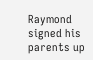Raymond signed his parents up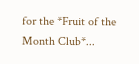for the *Fruit of the Month Club*...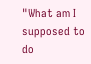"What am I supposed to do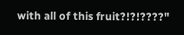with all of this fruit?!?!????"